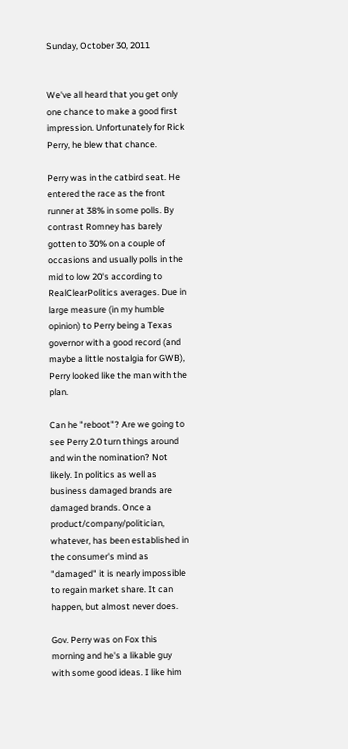Sunday, October 30, 2011


We've all heard that you get only one chance to make a good first impression. Unfortunately for Rick Perry, he blew that chance.

Perry was in the catbird seat. He entered the race as the front runner at 38% in some polls. By contrast Romney has barely gotten to 30% on a couple of occasions and usually polls in the mid to low 20's according to RealClearPolitics averages. Due in large measure (in my humble opinion) to Perry being a Texas governor with a good record (and maybe a little nostalgia for GWB), Perry looked like the man with the plan.

Can he "reboot"? Are we going to see Perry 2.0 turn things around and win the nomination? Not likely. In politics as well as business damaged brands are damaged brands. Once a product/company/politician, whatever, has been established in the consumer's mind as "damaged" it is nearly impossible to regain market share. It can happen, but almost never does.

Gov. Perry was on Fox this morning and he's a likable guy with some good ideas. I like him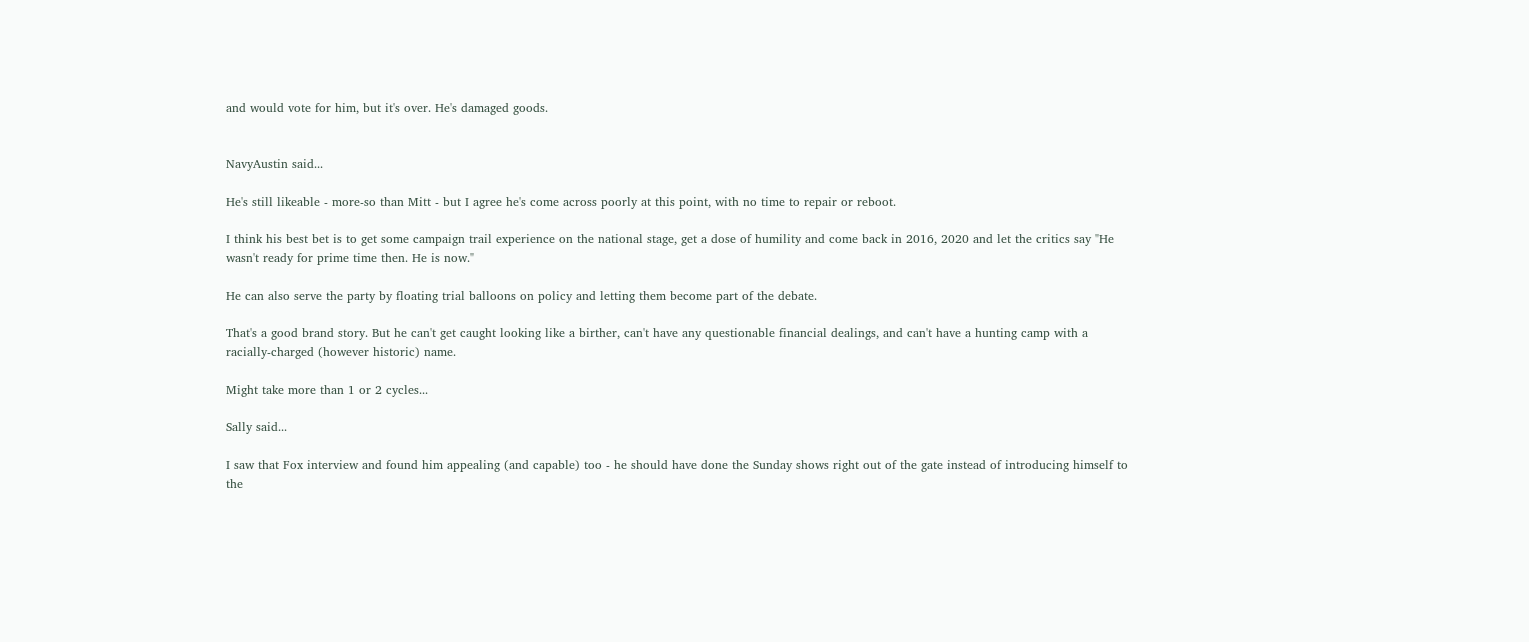and would vote for him, but it's over. He's damaged goods.


NavyAustin said...

He's still likeable - more-so than Mitt - but I agree he's come across poorly at this point, with no time to repair or reboot.

I think his best bet is to get some campaign trail experience on the national stage, get a dose of humility and come back in 2016, 2020 and let the critics say "He wasn't ready for prime time then. He is now."

He can also serve the party by floating trial balloons on policy and letting them become part of the debate.

That's a good brand story. But he can't get caught looking like a birther, can't have any questionable financial dealings, and can't have a hunting camp with a racially-charged (however historic) name.

Might take more than 1 or 2 cycles...

Sally said...

I saw that Fox interview and found him appealing (and capable) too - he should have done the Sunday shows right out of the gate instead of introducing himself to the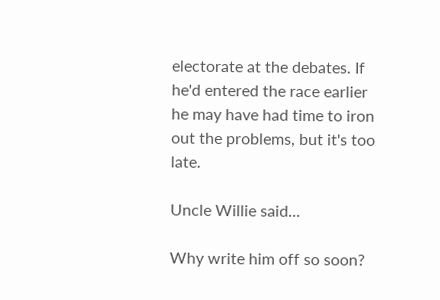electorate at the debates. If he'd entered the race earlier he may have had time to iron out the problems, but it's too late.

Uncle Willie said...

Why write him off so soon?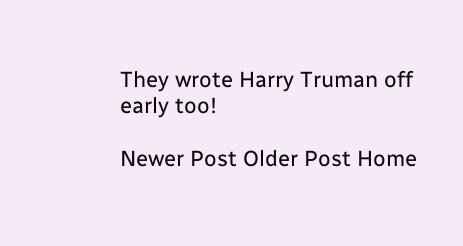They wrote Harry Truman off early too!

Newer Post Older Post Home